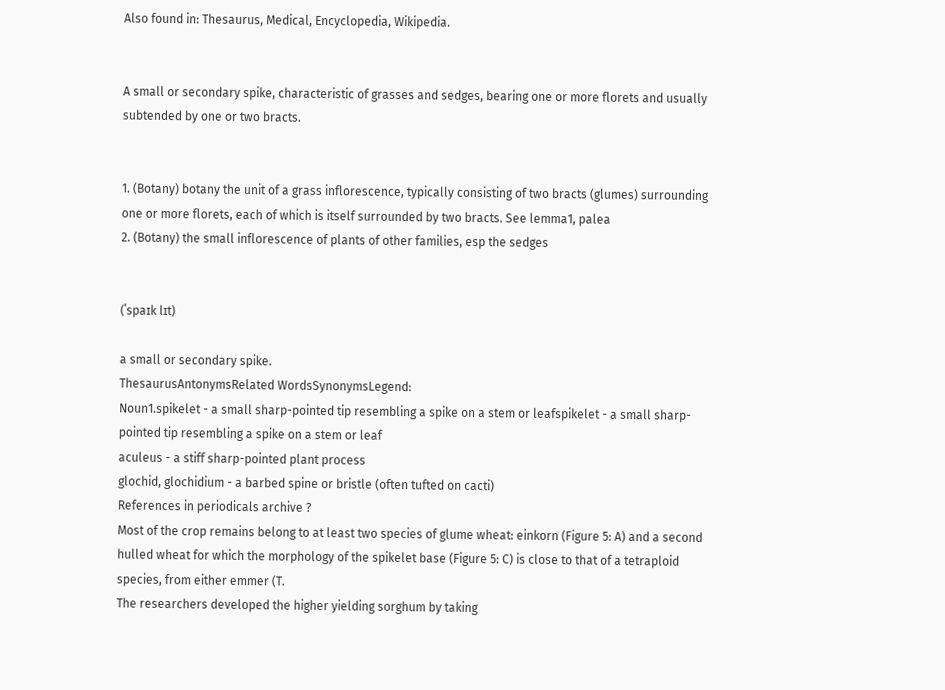Also found in: Thesaurus, Medical, Encyclopedia, Wikipedia.


A small or secondary spike, characteristic of grasses and sedges, bearing one or more florets and usually subtended by one or two bracts.


1. (Botany) botany the unit of a grass inflorescence, typically consisting of two bracts (glumes) surrounding one or more florets, each of which is itself surrounded by two bracts. See lemma1, palea
2. (Botany) the small inflorescence of plants of other families, esp the sedges


(ˈspaɪk lɪt)

a small or secondary spike.
ThesaurusAntonymsRelated WordsSynonymsLegend:
Noun1.spikelet - a small sharp-pointed tip resembling a spike on a stem or leafspikelet - a small sharp-pointed tip resembling a spike on a stem or leaf
aculeus - a stiff sharp-pointed plant process
glochid, glochidium - a barbed spine or bristle (often tufted on cacti)
References in periodicals archive ?
Most of the crop remains belong to at least two species of glume wheat: einkorn (Figure 5: A) and a second hulled wheat for which the morphology of the spikelet base (Figure 5: C) is close to that of a tetraploid species, from either emmer (T.
The researchers developed the higher yielding sorghum by taking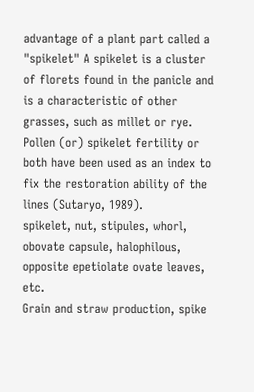advantage of a plant part called a "spikelet" A spikelet is a cluster of florets found in the panicle and is a characteristic of other grasses, such as millet or rye.
Pollen (or) spikelet fertility or both have been used as an index to fix the restoration ability of the lines (Sutaryo, 1989).
spikelet, nut, stipules, whorl, obovate capsule, halophilous, opposite epetiolate ovate leaves, etc.
Grain and straw production, spike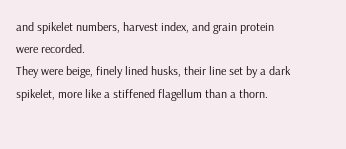and spikelet numbers, harvest index, and grain protein were recorded.
They were beige, finely lined husks, their line set by a dark spikelet, more like a stiffened flagellum than a thorn.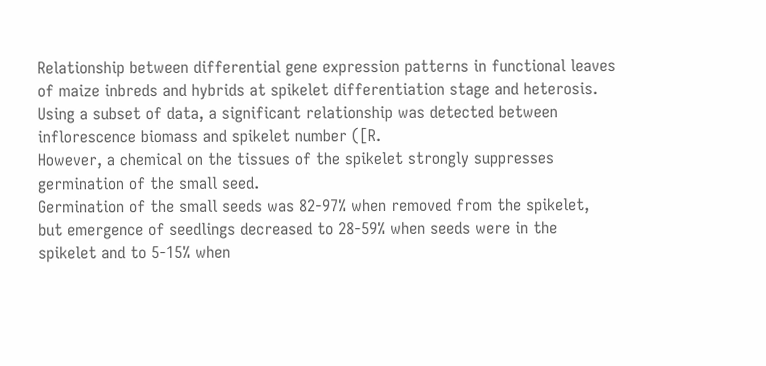Relationship between differential gene expression patterns in functional leaves of maize inbreds and hybrids at spikelet differentiation stage and heterosis.
Using a subset of data, a significant relationship was detected between inflorescence biomass and spikelet number ([R.
However, a chemical on the tissues of the spikelet strongly suppresses germination of the small seed.
Germination of the small seeds was 82-97% when removed from the spikelet, but emergence of seedlings decreased to 28-59% when seeds were in the spikelet and to 5-15% when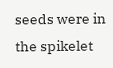seeds were in the spikelet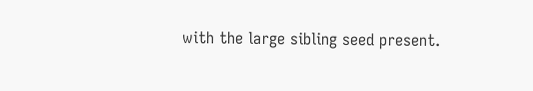with the large sibling seed present.